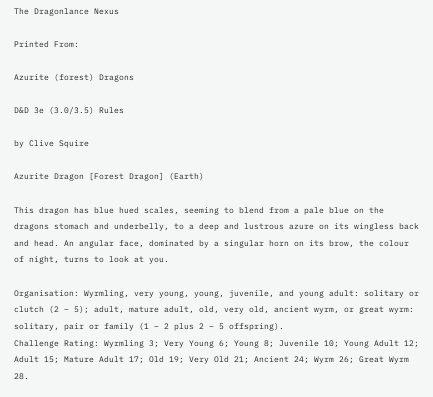The Dragonlance Nexus

Printed From:

Azurite (forest) Dragons

D&D 3e (3.0/3.5) Rules

by Clive Squire

Azurite Dragon [Forest Dragon] (Earth)

This dragon has blue hued scales, seeming to blend from a pale blue on the dragons stomach and underbelly, to a deep and lustrous azure on its wingless back and head. An angular face, dominated by a singular horn on its brow, the colour of night, turns to look at you.

Organisation: Wyrmling, very young, young, juvenile, and young adult: solitary or clutch (2 – 5); adult, mature adult, old, very old, ancient wyrm, or great wyrm: solitary, pair or family (1 – 2 plus 2 – 5 offspring).
Challenge Rating: Wyrmling 3; Very Young 6; Young 8; Juvenile 10; Young Adult 12; Adult 15; Mature Adult 17; Old 19; Very Old 21; Ancient 24; Wyrm 26; Great Wyrm 28.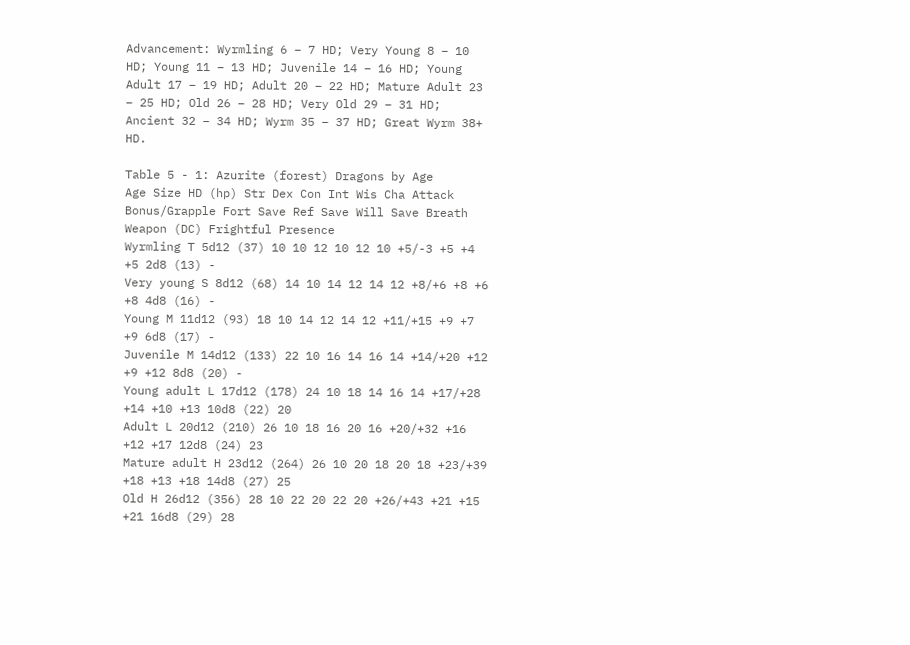Advancement: Wyrmling 6 – 7 HD; Very Young 8 – 10 HD; Young 11 – 13 HD; Juvenile 14 – 16 HD; Young Adult 17 – 19 HD; Adult 20 – 22 HD; Mature Adult 23 – 25 HD; Old 26 – 28 HD; Very Old 29 – 31 HD; Ancient 32 – 34 HD; Wyrm 35 – 37 HD; Great Wyrm 38+ HD.

Table 5 - 1: Azurite (forest) Dragons by Age
Age Size HD (hp) Str Dex Con Int Wis Cha Attack Bonus/Grapple Fort Save Ref Save Will Save Breath Weapon (DC) Frightful Presence
Wyrmling T 5d12 (37) 10 10 12 10 12 10 +5/-3 +5 +4 +5 2d8 (13) -
Very young S 8d12 (68) 14 10 14 12 14 12 +8/+6 +8 +6 +8 4d8 (16) -
Young M 11d12 (93) 18 10 14 12 14 12 +11/+15 +9 +7 +9 6d8 (17) -
Juvenile M 14d12 (133) 22 10 16 14 16 14 +14/+20 +12 +9 +12 8d8 (20) -
Young adult L 17d12 (178) 24 10 18 14 16 14 +17/+28 +14 +10 +13 10d8 (22) 20
Adult L 20d12 (210) 26 10 18 16 20 16 +20/+32 +16 +12 +17 12d8 (24) 23
Mature adult H 23d12 (264) 26 10 20 18 20 18 +23/+39 +18 +13 +18 14d8 (27) 25
Old H 26d12 (356) 28 10 22 20 22 20 +26/+43 +21 +15 +21 16d8 (29) 28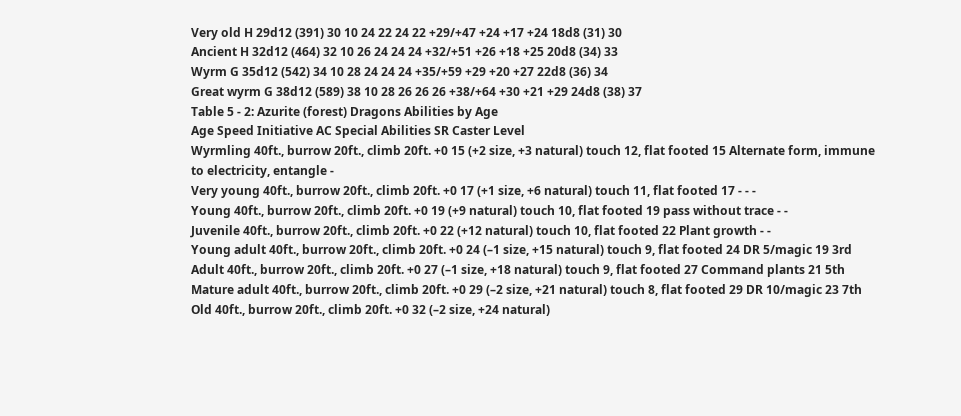Very old H 29d12 (391) 30 10 24 22 24 22 +29/+47 +24 +17 +24 18d8 (31) 30
Ancient H 32d12 (464) 32 10 26 24 24 24 +32/+51 +26 +18 +25 20d8 (34) 33
Wyrm G 35d12 (542) 34 10 28 24 24 24 +35/+59 +29 +20 +27 22d8 (36) 34
Great wyrm G 38d12 (589) 38 10 28 26 26 26 +38/+64 +30 +21 +29 24d8 (38) 37
Table 5 - 2: Azurite (forest) Dragons Abilities by Age
Age Speed Initiative AC Special Abilities SR Caster Level
Wyrmling 40ft., burrow 20ft., climb 20ft. +0 15 (+2 size, +3 natural) touch 12, flat footed 15 Alternate form, immune to electricity, entangle -
Very young 40ft., burrow 20ft., climb 20ft. +0 17 (+1 size, +6 natural) touch 11, flat footed 17 - - -
Young 40ft., burrow 20ft., climb 20ft. +0 19 (+9 natural) touch 10, flat footed 19 pass without trace - -
Juvenile 40ft., burrow 20ft., climb 20ft. +0 22 (+12 natural) touch 10, flat footed 22 Plant growth - -
Young adult 40ft., burrow 20ft., climb 20ft. +0 24 (–1 size, +15 natural) touch 9, flat footed 24 DR 5/magic 19 3rd
Adult 40ft., burrow 20ft., climb 20ft. +0 27 (–1 size, +18 natural) touch 9, flat footed 27 Command plants 21 5th
Mature adult 40ft., burrow 20ft., climb 20ft. +0 29 (–2 size, +21 natural) touch 8, flat footed 29 DR 10/magic 23 7th
Old 40ft., burrow 20ft., climb 20ft. +0 32 (–2 size, +24 natural)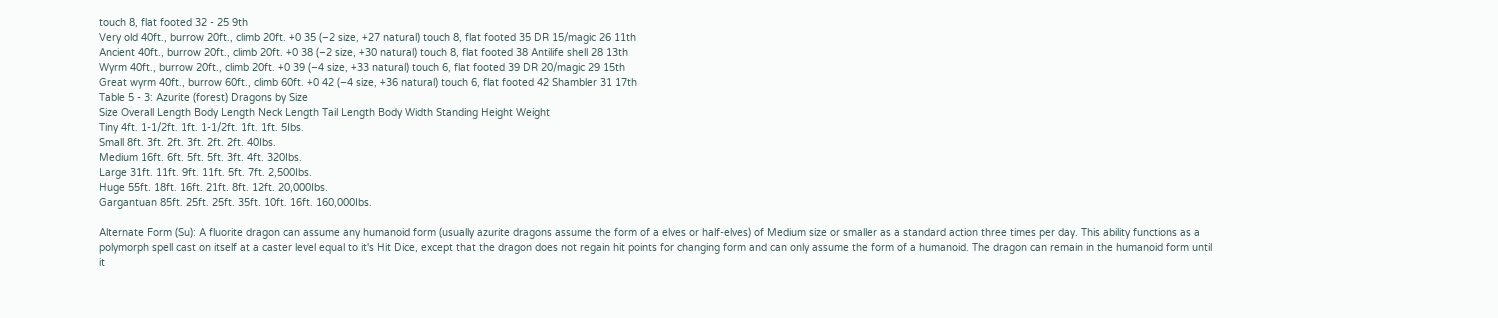touch 8, flat footed 32 - 25 9th
Very old 40ft., burrow 20ft., climb 20ft. +0 35 (–2 size, +27 natural) touch 8, flat footed 35 DR 15/magic 26 11th
Ancient 40ft., burrow 20ft., climb 20ft. +0 38 (–2 size, +30 natural) touch 8, flat footed 38 Antilife shell 28 13th
Wyrm 40ft., burrow 20ft., climb 20ft. +0 39 (–4 size, +33 natural) touch 6, flat footed 39 DR 20/magic 29 15th
Great wyrm 40ft., burrow 60ft., climb 60ft. +0 42 (–4 size, +36 natural) touch 6, flat footed 42 Shambler 31 17th
Table 5 - 3: Azurite (forest) Dragons by Size
Size Overall Length Body Length Neck Length Tail Length Body Width Standing Height Weight
Tiny 4ft. 1-1/2ft. 1ft. 1-1/2ft. 1ft. 1ft. 5Ibs.
Small 8ft. 3ft. 2ft. 3ft. 2ft. 2ft. 40Ibs.
Medium 16ft. 6ft. 5ft. 5ft. 3ft. 4ft. 320Ibs.
Large 31ft. 11ft. 9ft. 11ft. 5ft. 7ft. 2,500Ibs.
Huge 55ft. 18ft. 16ft. 21ft. 8ft. 12ft. 20,000Ibs.
Gargantuan 85ft. 25ft. 25ft. 35ft. 10ft. 16ft. 160,000Ibs.

Alternate Form (Su): A fluorite dragon can assume any humanoid form (usually azurite dragons assume the form of a elves or half-elves) of Medium size or smaller as a standard action three times per day. This ability functions as a polymorph spell cast on itself at a caster level equal to it's Hit Dice, except that the dragon does not regain hit points for changing form and can only assume the form of a humanoid. The dragon can remain in the humanoid form until it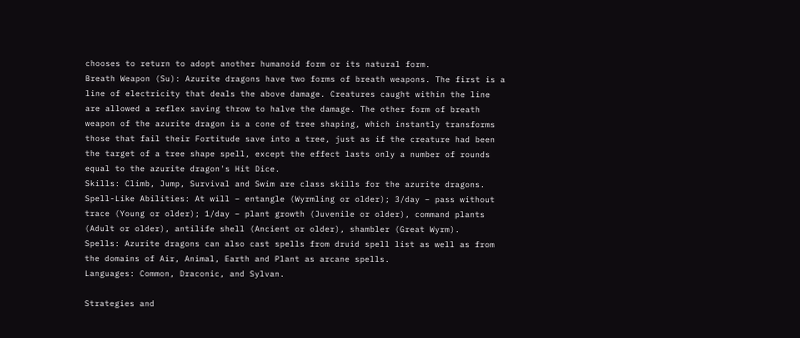chooses to return to adopt another humanoid form or its natural form.
Breath Weapon (Su): Azurite dragons have two forms of breath weapons. The first is a line of electricity that deals the above damage. Creatures caught within the line are allowed a reflex saving throw to halve the damage. The other form of breath weapon of the azurite dragon is a cone of tree shaping, which instantly transforms those that fail their Fortitude save into a tree, just as if the creature had been the target of a tree shape spell, except the effect lasts only a number of rounds equal to the azurite dragon's Hit Dice.
Skills: Climb, Jump, Survival and Swim are class skills for the azurite dragons.
Spell-Like Abilities: At will – entangle (Wyrmling or older); 3/day – pass without trace (Young or older); 1/day – plant growth (Juvenile or older), command plants (Adult or older), antilife shell (Ancient or older), shambler (Great Wyrm).
Spells: Azurite dragons can also cast spells from druid spell list as well as from the domains of Air, Animal, Earth and Plant as arcane spells.
Languages: Common, Draconic, and Sylvan.

Strategies and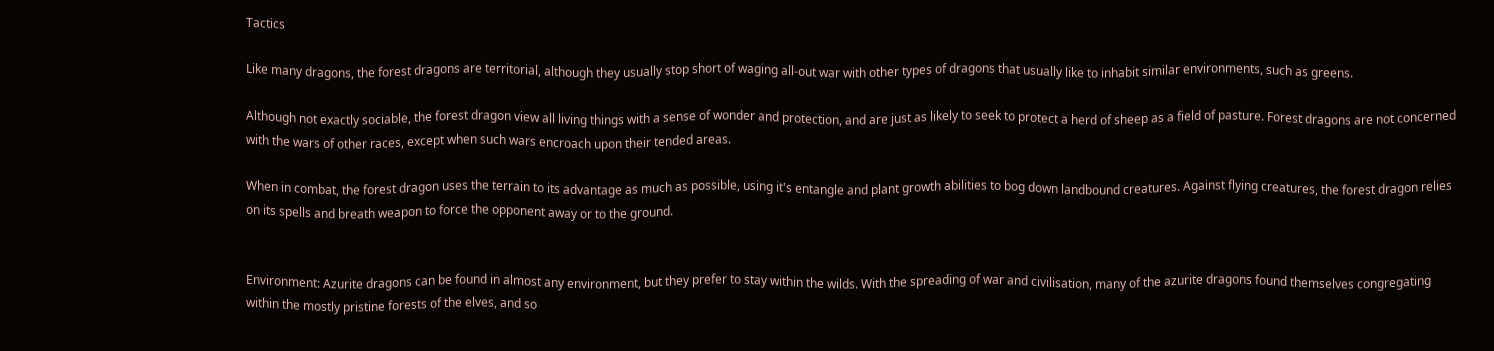Tactics

Like many dragons, the forest dragons are territorial, although they usually stop short of waging all-out war with other types of dragons that usually like to inhabit similar environments, such as greens.

Although not exactly sociable, the forest dragon view all living things with a sense of wonder and protection, and are just as likely to seek to protect a herd of sheep as a field of pasture. Forest dragons are not concerned with the wars of other races, except when such wars encroach upon their tended areas.

When in combat, the forest dragon uses the terrain to its advantage as much as possible, using it's entangle and plant growth abilities to bog down landbound creatures. Against flying creatures, the forest dragon relies on its spells and breath weapon to force the opponent away or to the ground.


Environment: Azurite dragons can be found in almost any environment, but they prefer to stay within the wilds. With the spreading of war and civilisation, many of the azurite dragons found themselves congregating within the mostly pristine forests of the elves, and so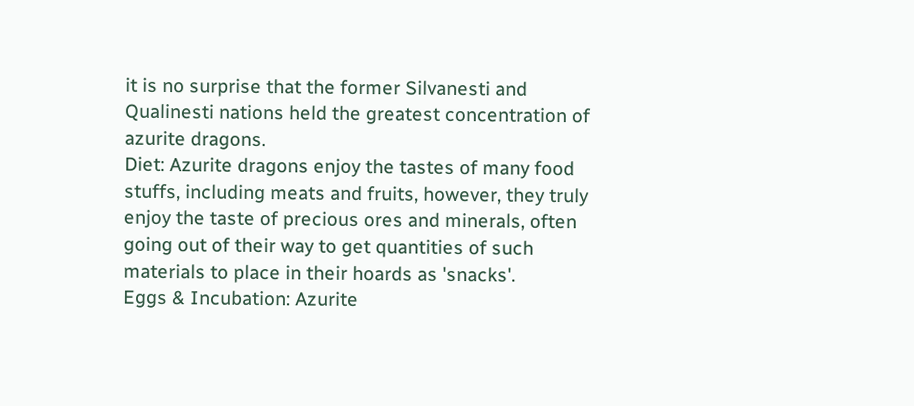it is no surprise that the former Silvanesti and Qualinesti nations held the greatest concentration of azurite dragons.
Diet: Azurite dragons enjoy the tastes of many food stuffs, including meats and fruits, however, they truly enjoy the taste of precious ores and minerals, often going out of their way to get quantities of such materials to place in their hoards as 'snacks'.
Eggs & Incubation: Azurite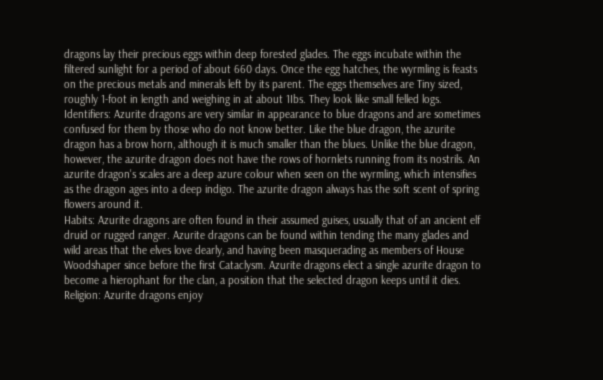dragons lay their precious eggs within deep forested glades. The eggs incubate within the filtered sunlight for a period of about 660 days. Once the egg hatches, the wyrmling is feasts on the precious metals and minerals left by its parent. The eggs themselves are Tiny sized, roughly 1-foot in length and weighing in at about 1Ibs. They look like small felled logs.
Identifiers: Azurite dragons are very similar in appearance to blue dragons and are sometimes confused for them by those who do not know better. Like the blue dragon, the azurite dragon has a brow horn, although it is much smaller than the blues. Unlike the blue dragon, however, the azurite dragon does not have the rows of hornlets running from its nostrils. An azurite dragon's scales are a deep azure colour when seen on the wyrmling, which intensifies as the dragon ages into a deep indigo. The azurite dragon always has the soft scent of spring flowers around it.
Habits: Azurite dragons are often found in their assumed guises, usually that of an ancient elf druid or rugged ranger. Azurite dragons can be found within tending the many glades and wild areas that the elves love dearly, and having been masquerading as members of House Woodshaper since before the first Cataclysm. Azurite dragons elect a single azurite dragon to become a hierophant for the clan, a position that the selected dragon keeps until it dies.
Religion: Azurite dragons enjoy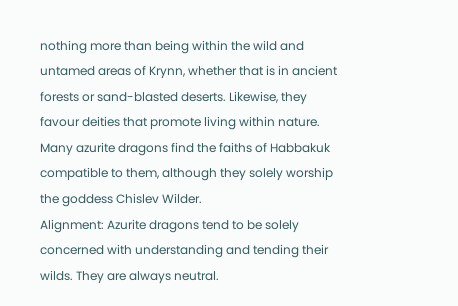nothing more than being within the wild and untamed areas of Krynn, whether that is in ancient forests or sand-blasted deserts. Likewise, they favour deities that promote living within nature. Many azurite dragons find the faiths of Habbakuk compatible to them, although they solely worship the goddess Chislev Wilder.
Alignment: Azurite dragons tend to be solely concerned with understanding and tending their wilds. They are always neutral.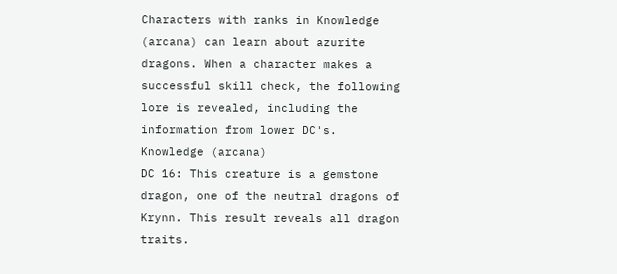Characters with ranks in Knowledge (arcana) can learn about azurite dragons. When a character makes a successful skill check, the following lore is revealed, including the information from lower DC's.
Knowledge (arcana)
DC 16: This creature is a gemstone dragon, one of the neutral dragons of Krynn. This result reveals all dragon traits.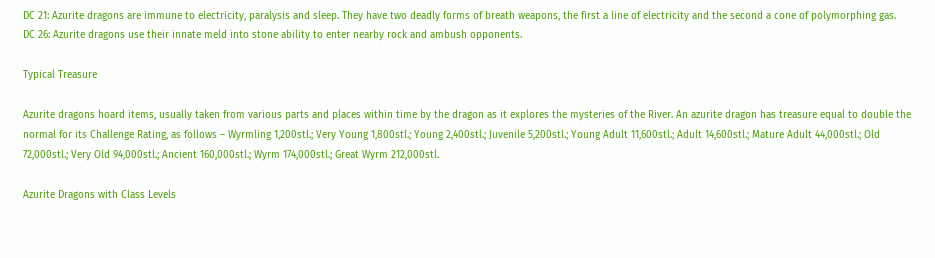DC 21: Azurite dragons are immune to electricity, paralysis and sleep. They have two deadly forms of breath weapons, the first a line of electricity and the second a cone of polymorphing gas.
DC 26: Azurite dragons use their innate meld into stone ability to enter nearby rock and ambush opponents.

Typical Treasure

Azurite dragons hoard items, usually taken from various parts and places within time by the dragon as it explores the mysteries of the River. An azurite dragon has treasure equal to double the normal for its Challenge Rating, as follows – Wyrmling 1,200stl.; Very Young 1,800stl.; Young 2,400stl.; Juvenile 5,200stl.; Young Adult 11,600stl.; Adult 14,600stl.; Mature Adult 44,000stl.; Old 72,000stl.; Very Old 94,000stl.; Ancient 160,000stl.; Wyrm 174,000stl.; Great Wyrm 212,000stl.

Azurite Dragons with Class Levels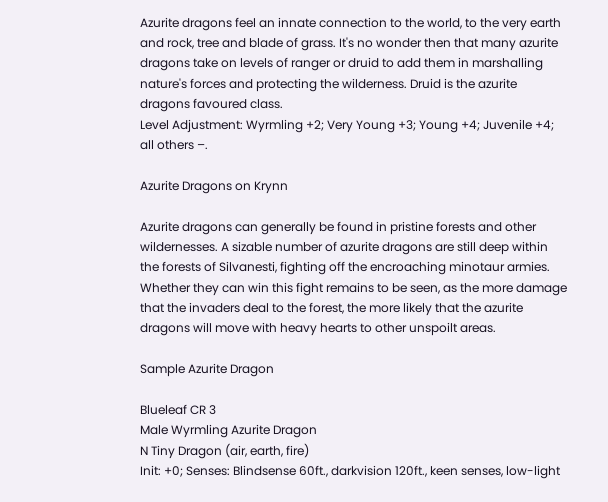Azurite dragons feel an innate connection to the world, to the very earth and rock, tree and blade of grass. It's no wonder then that many azurite dragons take on levels of ranger or druid to add them in marshalling nature's forces and protecting the wilderness. Druid is the azurite dragons favoured class.
Level Adjustment: Wyrmling +2; Very Young +3; Young +4; Juvenile +4; all others –.

Azurite Dragons on Krynn

Azurite dragons can generally be found in pristine forests and other wildernesses. A sizable number of azurite dragons are still deep within the forests of Silvanesti, fighting off the encroaching minotaur armies. Whether they can win this fight remains to be seen, as the more damage that the invaders deal to the forest, the more likely that the azurite dragons will move with heavy hearts to other unspoilt areas.

Sample Azurite Dragon

Blueleaf CR 3
Male Wyrmling Azurite Dragon
N Tiny Dragon (air, earth, fire)
Init: +0; Senses: Blindsense 60ft., darkvision 120ft., keen senses, low-light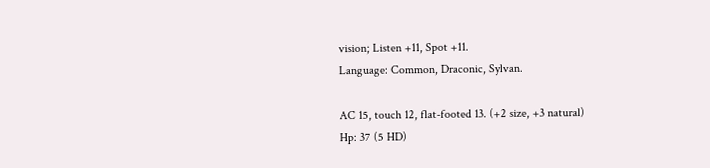vision; Listen +11, Spot +11.
Language: Common, Draconic, Sylvan.

AC 15, touch 12, flat-footed 13. (+2 size, +3 natural)
Hp: 37 (5 HD)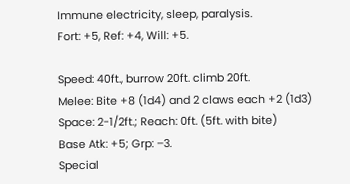Immune electricity, sleep, paralysis.
Fort: +5, Ref: +4, Will: +5.

Speed: 40ft., burrow 20ft. climb 20ft.
Melee: Bite +8 (1d4) and 2 claws each +2 (1d3)
Space: 2-1/2ft.; Reach: 0ft. (5ft. with bite)
Base Atk: +5; Grp: –3.
Special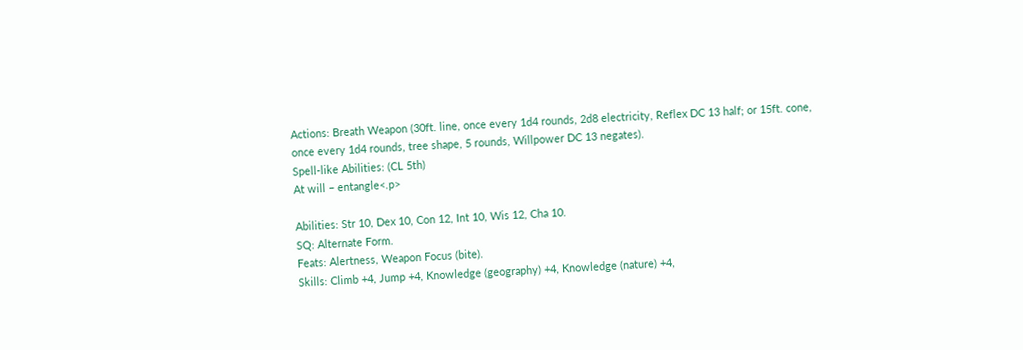Actions: Breath Weapon (30ft. line, once every 1d4 rounds, 2d8 electricity, Reflex DC 13 half; or 15ft. cone, once every 1d4 rounds, tree shape, 5 rounds, Willpower DC 13 negates).
Spell-like Abilities: (CL 5th)
At will – entangle<.p>

Abilities: Str 10, Dex 10, Con 12, Int 10, Wis 12, Cha 10.
SQ: Alternate Form.
Feats: Alertness, Weapon Focus (bite).
Skills: Climb +4, Jump +4, Knowledge (geography) +4, Knowledge (nature) +4,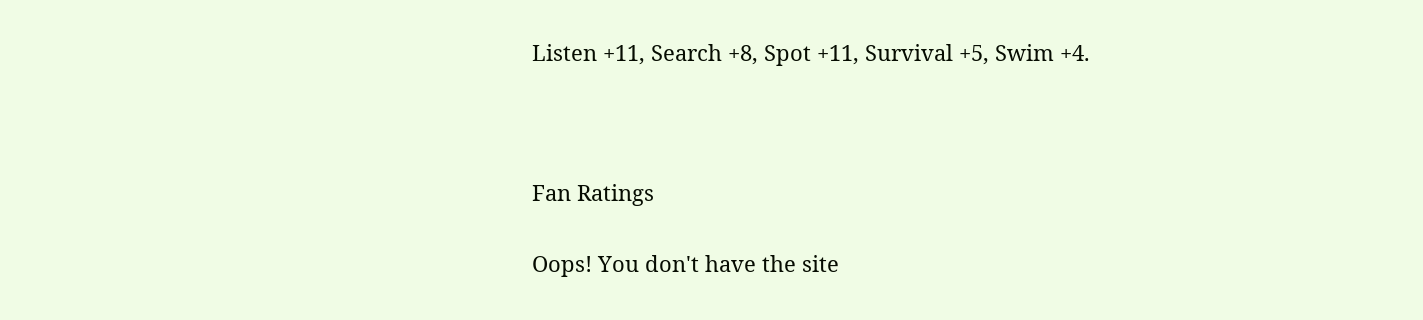Listen +11, Search +8, Spot +11, Survival +5, Swim +4.



Fan Ratings

Oops! You don't have the site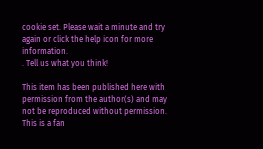cookie set. Please wait a minute and try again or click the help icon for more information.
. Tell us what you think!

This item has been published here with permission from the author(s) and may not be reproduced without permission. This is a fan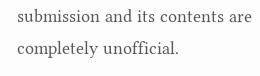submission and its contents are completely unofficial.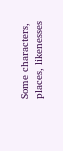Some characters, places, likenesses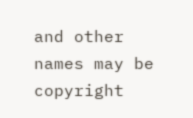and other names may be copyright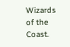Wizards of the Coast.